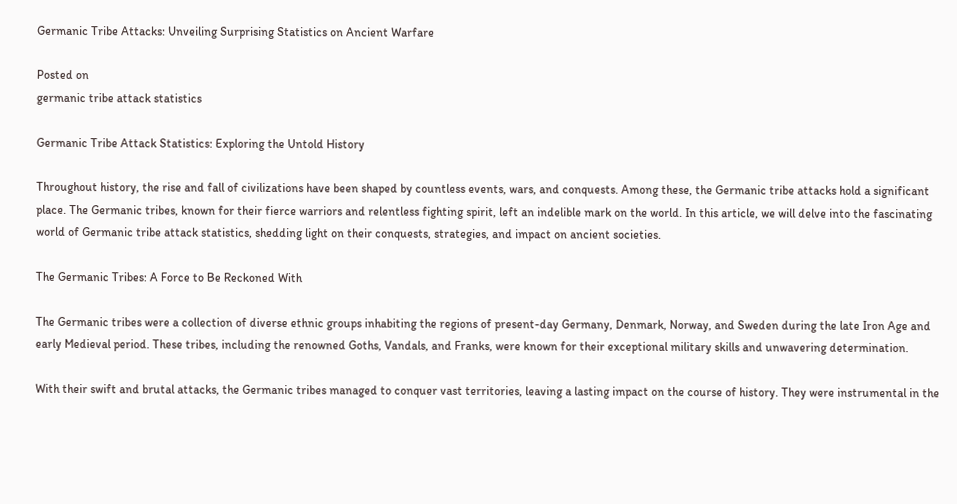Germanic Tribe Attacks: Unveiling Surprising Statistics on Ancient Warfare

Posted on
germanic tribe attack statistics

Germanic Tribe Attack Statistics: Exploring the Untold History

Throughout history, the rise and fall of civilizations have been shaped by countless events, wars, and conquests. Among these, the Germanic tribe attacks hold a significant place. The Germanic tribes, known for their fierce warriors and relentless fighting spirit, left an indelible mark on the world. In this article, we will delve into the fascinating world of Germanic tribe attack statistics, shedding light on their conquests, strategies, and impact on ancient societies.

The Germanic Tribes: A Force to Be Reckoned With

The Germanic tribes were a collection of diverse ethnic groups inhabiting the regions of present-day Germany, Denmark, Norway, and Sweden during the late Iron Age and early Medieval period. These tribes, including the renowned Goths, Vandals, and Franks, were known for their exceptional military skills and unwavering determination.

With their swift and brutal attacks, the Germanic tribes managed to conquer vast territories, leaving a lasting impact on the course of history. They were instrumental in the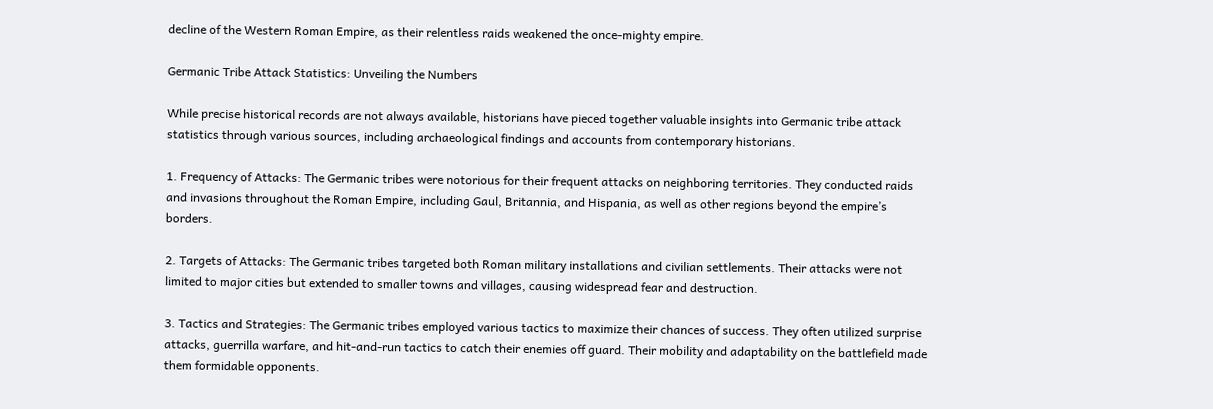decline of the Western Roman Empire, as their relentless raids weakened the once-mighty empire.

Germanic Tribe Attack Statistics: Unveiling the Numbers

While precise historical records are not always available, historians have pieced together valuable insights into Germanic tribe attack statistics through various sources, including archaeological findings and accounts from contemporary historians.

1. Frequency of Attacks: The Germanic tribes were notorious for their frequent attacks on neighboring territories. They conducted raids and invasions throughout the Roman Empire, including Gaul, Britannia, and Hispania, as well as other regions beyond the empire’s borders.

2. Targets of Attacks: The Germanic tribes targeted both Roman military installations and civilian settlements. Their attacks were not limited to major cities but extended to smaller towns and villages, causing widespread fear and destruction.

3. Tactics and Strategies: The Germanic tribes employed various tactics to maximize their chances of success. They often utilized surprise attacks, guerrilla warfare, and hit-and-run tactics to catch their enemies off guard. Their mobility and adaptability on the battlefield made them formidable opponents.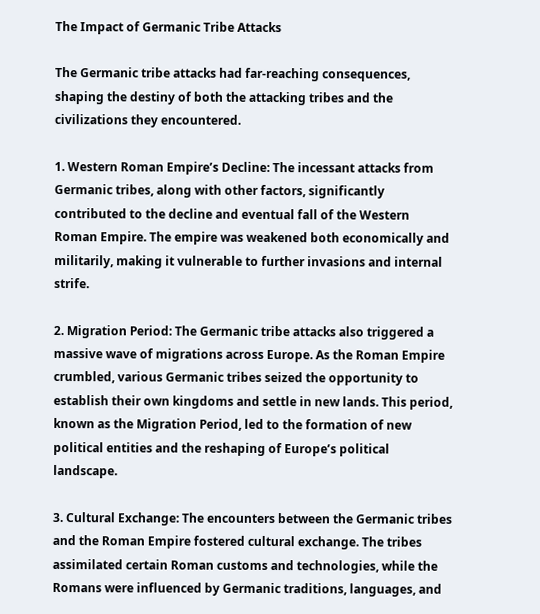The Impact of Germanic Tribe Attacks

The Germanic tribe attacks had far-reaching consequences, shaping the destiny of both the attacking tribes and the civilizations they encountered.

1. Western Roman Empire’s Decline: The incessant attacks from Germanic tribes, along with other factors, significantly contributed to the decline and eventual fall of the Western Roman Empire. The empire was weakened both economically and militarily, making it vulnerable to further invasions and internal strife.

2. Migration Period: The Germanic tribe attacks also triggered a massive wave of migrations across Europe. As the Roman Empire crumbled, various Germanic tribes seized the opportunity to establish their own kingdoms and settle in new lands. This period, known as the Migration Period, led to the formation of new political entities and the reshaping of Europe’s political landscape.

3. Cultural Exchange: The encounters between the Germanic tribes and the Roman Empire fostered cultural exchange. The tribes assimilated certain Roman customs and technologies, while the Romans were influenced by Germanic traditions, languages, and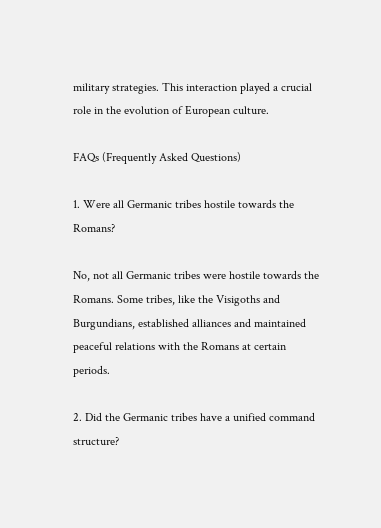military strategies. This interaction played a crucial role in the evolution of European culture.

FAQs (Frequently Asked Questions)

1. Were all Germanic tribes hostile towards the Romans?

No, not all Germanic tribes were hostile towards the Romans. Some tribes, like the Visigoths and Burgundians, established alliances and maintained peaceful relations with the Romans at certain periods.

2. Did the Germanic tribes have a unified command structure?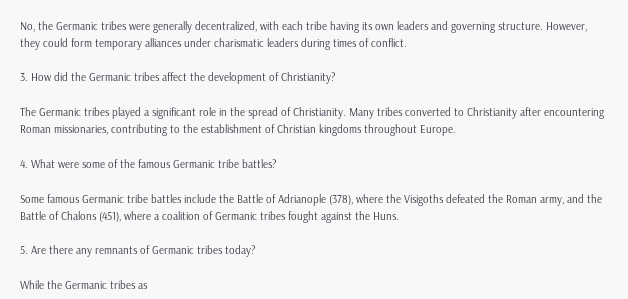No, the Germanic tribes were generally decentralized, with each tribe having its own leaders and governing structure. However, they could form temporary alliances under charismatic leaders during times of conflict.

3. How did the Germanic tribes affect the development of Christianity?

The Germanic tribes played a significant role in the spread of Christianity. Many tribes converted to Christianity after encountering Roman missionaries, contributing to the establishment of Christian kingdoms throughout Europe.

4. What were some of the famous Germanic tribe battles?

Some famous Germanic tribe battles include the Battle of Adrianople (378), where the Visigoths defeated the Roman army, and the Battle of Chalons (451), where a coalition of Germanic tribes fought against the Huns.

5. Are there any remnants of Germanic tribes today?

While the Germanic tribes as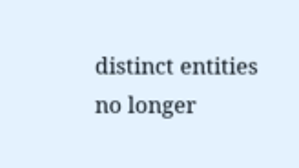distinct entities no longer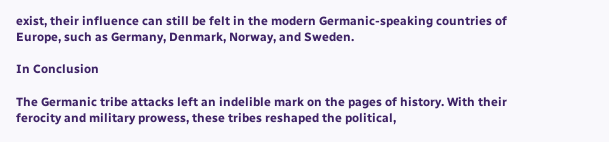exist, their influence can still be felt in the modern Germanic-speaking countries of Europe, such as Germany, Denmark, Norway, and Sweden.

In Conclusion

The Germanic tribe attacks left an indelible mark on the pages of history. With their ferocity and military prowess, these tribes reshaped the political,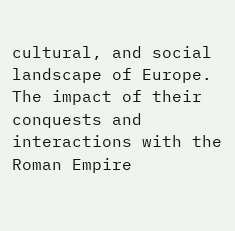cultural, and social landscape of Europe. The impact of their conquests and interactions with the Roman Empire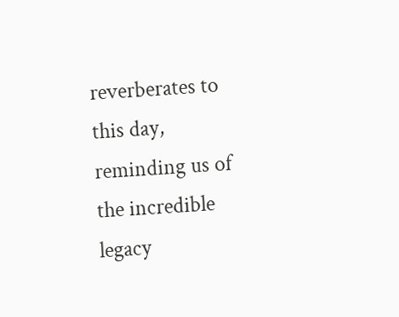reverberates to this day, reminding us of the incredible legacy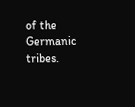of the Germanic tribes.